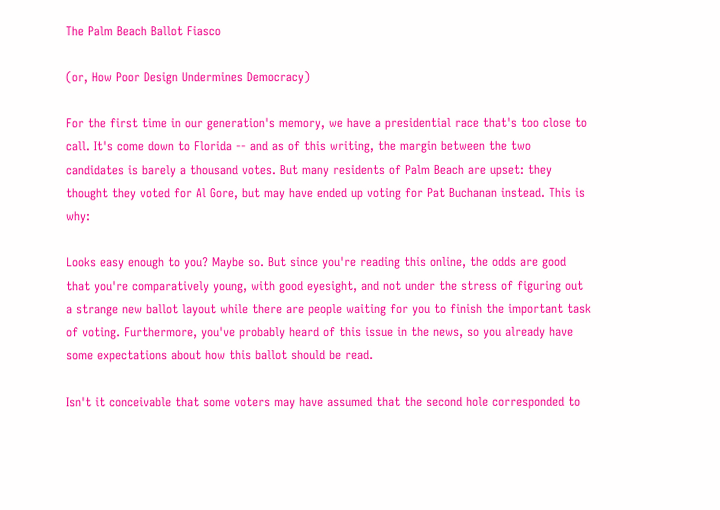The Palm Beach Ballot Fiasco

(or, How Poor Design Undermines Democracy)

For the first time in our generation's memory, we have a presidential race that's too close to call. It's come down to Florida -- and as of this writing, the margin between the two candidates is barely a thousand votes. But many residents of Palm Beach are upset: they thought they voted for Al Gore, but may have ended up voting for Pat Buchanan instead. This is why:

Looks easy enough to you? Maybe so. But since you're reading this online, the odds are good that you're comparatively young, with good eyesight, and not under the stress of figuring out a strange new ballot layout while there are people waiting for you to finish the important task of voting. Furthermore, you've probably heard of this issue in the news, so you already have some expectations about how this ballot should be read.

Isn't it conceivable that some voters may have assumed that the second hole corresponded to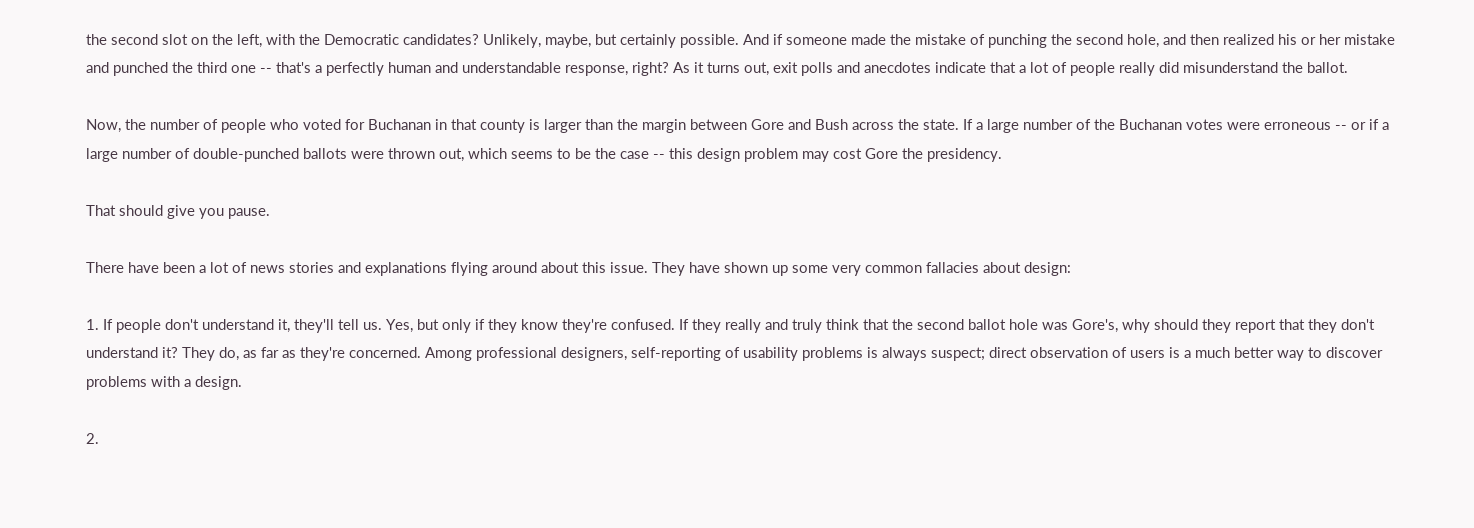the second slot on the left, with the Democratic candidates? Unlikely, maybe, but certainly possible. And if someone made the mistake of punching the second hole, and then realized his or her mistake and punched the third one -- that's a perfectly human and understandable response, right? As it turns out, exit polls and anecdotes indicate that a lot of people really did misunderstand the ballot.

Now, the number of people who voted for Buchanan in that county is larger than the margin between Gore and Bush across the state. If a large number of the Buchanan votes were erroneous -- or if a large number of double-punched ballots were thrown out, which seems to be the case -- this design problem may cost Gore the presidency.

That should give you pause.

There have been a lot of news stories and explanations flying around about this issue. They have shown up some very common fallacies about design:

1. If people don't understand it, they'll tell us. Yes, but only if they know they're confused. If they really and truly think that the second ballot hole was Gore's, why should they report that they don't understand it? They do, as far as they're concerned. Among professional designers, self-reporting of usability problems is always suspect; direct observation of users is a much better way to discover problems with a design.

2.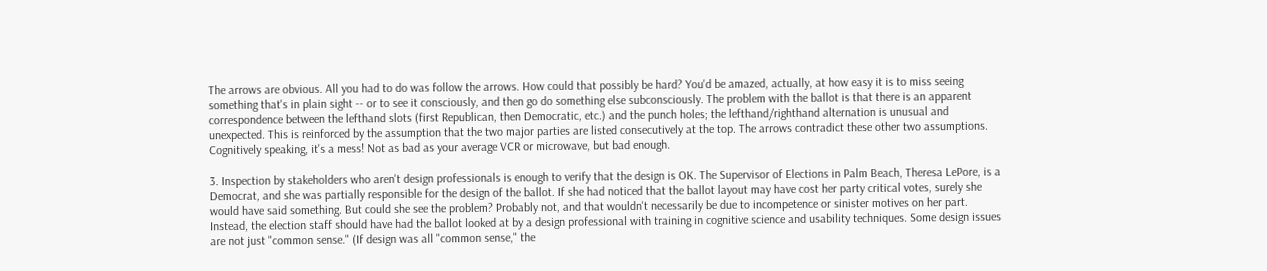The arrows are obvious. All you had to do was follow the arrows. How could that possibly be hard? You'd be amazed, actually, at how easy it is to miss seeing something that's in plain sight -- or to see it consciously, and then go do something else subconsciously. The problem with the ballot is that there is an apparent correspondence between the lefthand slots (first Republican, then Democratic, etc.) and the punch holes; the lefthand/righthand alternation is unusual and unexpected. This is reinforced by the assumption that the two major parties are listed consecutively at the top. The arrows contradict these other two assumptions. Cognitively speaking, it's a mess! Not as bad as your average VCR or microwave, but bad enough.

3. Inspection by stakeholders who aren't design professionals is enough to verify that the design is OK. The Supervisor of Elections in Palm Beach, Theresa LePore, is a Democrat, and she was partially responsible for the design of the ballot. If she had noticed that the ballot layout may have cost her party critical votes, surely she would have said something. But could she see the problem? Probably not, and that wouldn't necessarily be due to incompetence or sinister motives on her part. Instead, the election staff should have had the ballot looked at by a design professional with training in cognitive science and usability techniques. Some design issues are not just "common sense." (If design was all "common sense," the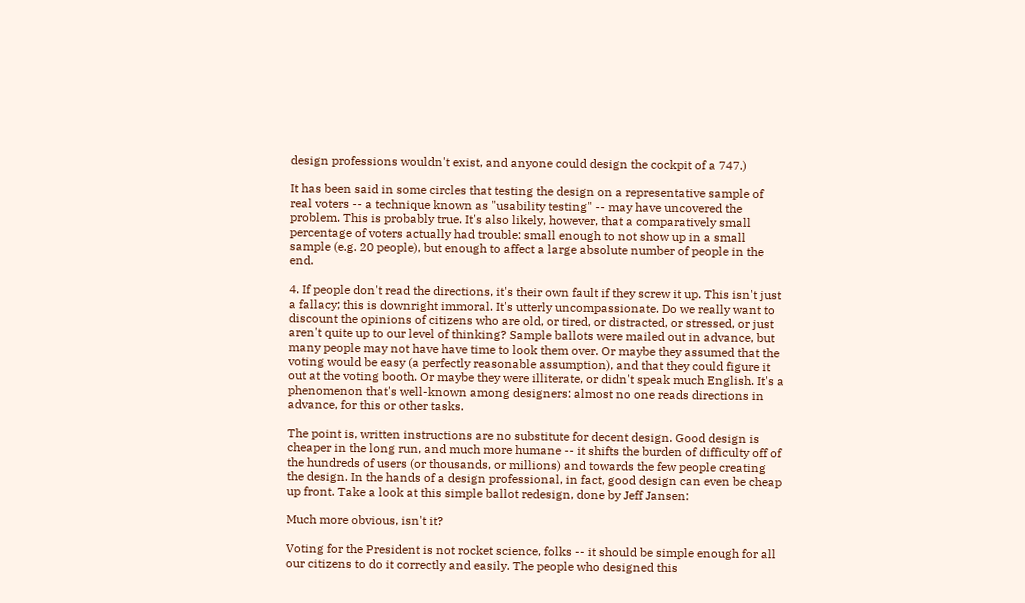design professions wouldn't exist, and anyone could design the cockpit of a 747.)

It has been said in some circles that testing the design on a representative sample of real voters -- a technique known as "usability testing" -- may have uncovered the problem. This is probably true. It's also likely, however, that a comparatively small percentage of voters actually had trouble: small enough to not show up in a small sample (e.g. 20 people), but enough to affect a large absolute number of people in the end.

4. If people don't read the directions, it's their own fault if they screw it up. This isn't just a fallacy; this is downright immoral. It's utterly uncompassionate. Do we really want to discount the opinions of citizens who are old, or tired, or distracted, or stressed, or just aren't quite up to our level of thinking? Sample ballots were mailed out in advance, but many people may not have have time to look them over. Or maybe they assumed that the voting would be easy (a perfectly reasonable assumption), and that they could figure it out at the voting booth. Or maybe they were illiterate, or didn't speak much English. It's a phenomenon that's well-known among designers: almost no one reads directions in advance, for this or other tasks.

The point is, written instructions are no substitute for decent design. Good design is cheaper in the long run, and much more humane -- it shifts the burden of difficulty off of the hundreds of users (or thousands, or millions) and towards the few people creating the design. In the hands of a design professional, in fact, good design can even be cheap up front. Take a look at this simple ballot redesign, done by Jeff Jansen:

Much more obvious, isn't it?

Voting for the President is not rocket science, folks -- it should be simple enough for all our citizens to do it correctly and easily. The people who designed this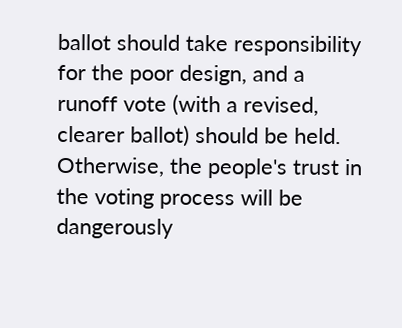ballot should take responsibility for the poor design, and a runoff vote (with a revised, clearer ballot) should be held. Otherwise, the people's trust in the voting process will be dangerously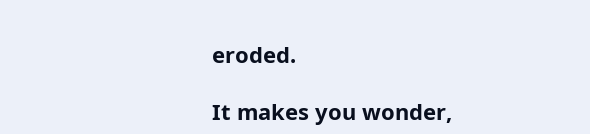eroded.

It makes you wonder,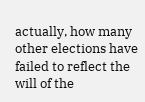actually, how many other elections have failed to reflect the will of the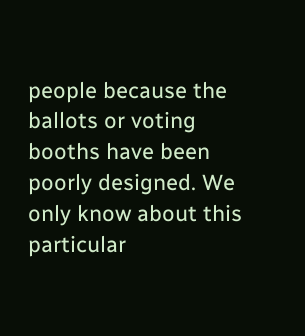people because the ballots or voting booths have been poorly designed. We only know about this particular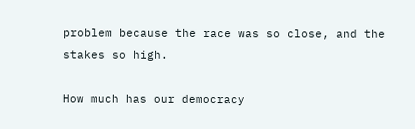problem because the race was so close, and the stakes so high.

How much has our democracy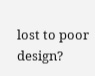lost to poor design?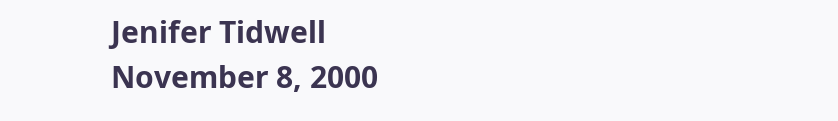Jenifer Tidwell
November 8, 2000